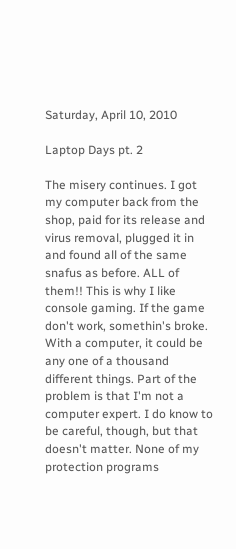Saturday, April 10, 2010

Laptop Days pt. 2

The misery continues. I got my computer back from the shop, paid for its release and virus removal, plugged it in and found all of the same snafus as before. ALL of them!! This is why I like console gaming. If the game don't work, somethin's broke. With a computer, it could be any one of a thousand different things. Part of the problem is that I'm not a computer expert. I do know to be careful, though, but that doesn't matter. None of my protection programs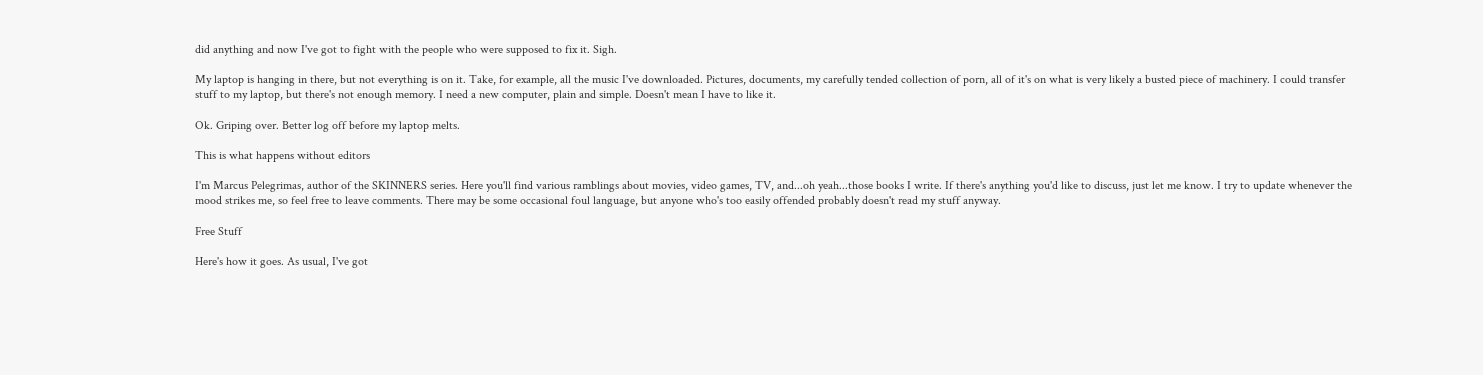did anything and now I've got to fight with the people who were supposed to fix it. Sigh.

My laptop is hanging in there, but not everything is on it. Take, for example, all the music I've downloaded. Pictures, documents, my carefully tended collection of porn, all of it's on what is very likely a busted piece of machinery. I could transfer stuff to my laptop, but there's not enough memory. I need a new computer, plain and simple. Doesn't mean I have to like it.

Ok. Griping over. Better log off before my laptop melts.

This is what happens without editors

I'm Marcus Pelegrimas, author of the SKINNERS series. Here you'll find various ramblings about movies, video games, TV, and...oh yeah...those books I write. If there's anything you'd like to discuss, just let me know. I try to update whenever the mood strikes me, so feel free to leave comments. There may be some occasional foul language, but anyone who's too easily offended probably doesn't read my stuff anyway.

Free Stuff

Here's how it goes. As usual, I've got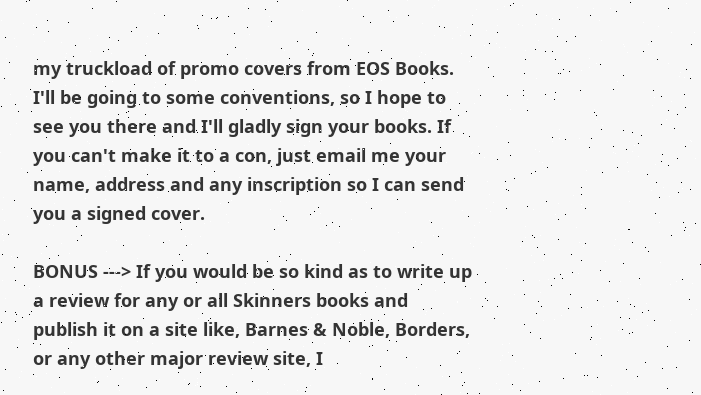my truckload of promo covers from EOS Books. I'll be going to some conventions, so I hope to see you there and I'll gladly sign your books. If you can't make it to a con, just email me your name, address and any inscription so I can send you a signed cover.

BONUS ---> If you would be so kind as to write up a review for any or all Skinners books and publish it on a site like, Barnes & Noble, Borders, or any other major review site, I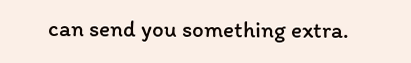can send you something extra.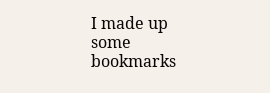I made up some bookmarks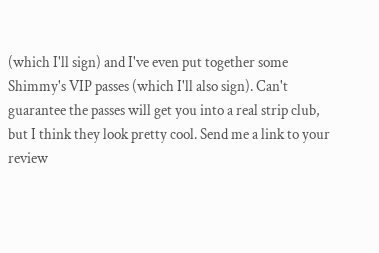(which I'll sign) and I've even put together some Shimmy's VIP passes (which I'll also sign). Can't guarantee the passes will get you into a real strip club, but I think they look pretty cool. Send me a link to your review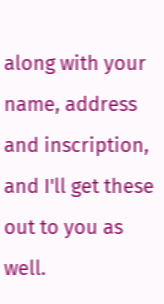along with your name, address and inscription, and I'll get these out to you as well.